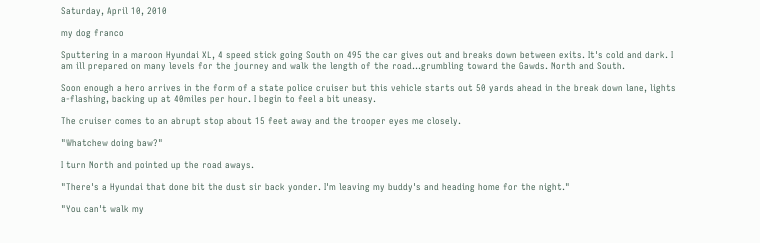Saturday, April 10, 2010

my dog franco

Sputtering in a maroon Hyundai XL, 4 speed stick going South on 495 the car gives out and breaks down between exits. It's cold and dark. I am ill prepared on many levels for the journey and walk the length of the road...grumbling toward the Gawds. North and South.

Soon enough a hero arrives in the form of a state police cruiser but this vehicle starts out 50 yards ahead in the break down lane, lights a-flashing, backing up at 40miles per hour. I begin to feel a bit uneasy.

The cruiser comes to an abrupt stop about 15 feet away and the trooper eyes me closely.

"Whatchew doing baw?"

I turn North and pointed up the road aways.

"There's a Hyundai that done bit the dust sir back yonder. I'm leaving my buddy's and heading home for the night."

"You can't walk my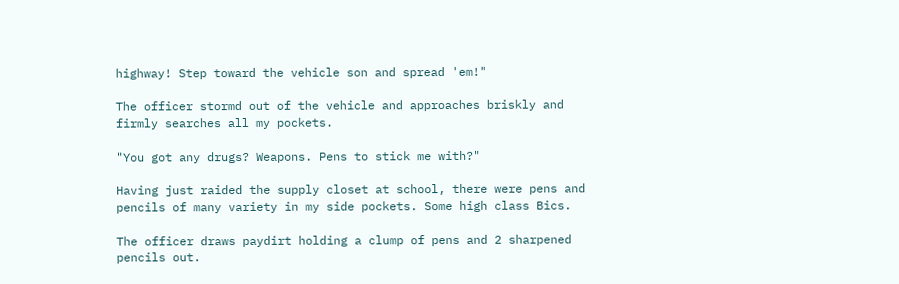highway! Step toward the vehicle son and spread 'em!"

The officer stormd out of the vehicle and approaches briskly and firmly searches all my pockets.

"You got any drugs? Weapons. Pens to stick me with?"

Having just raided the supply closet at school, there were pens and pencils of many variety in my side pockets. Some high class Bics.

The officer draws paydirt holding a clump of pens and 2 sharpened pencils out.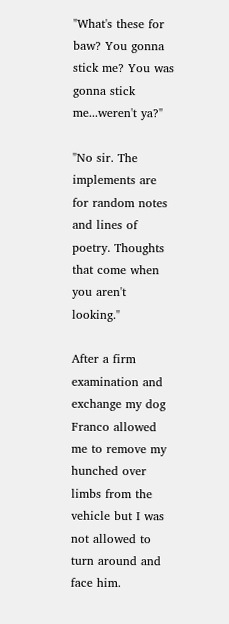"What's these for baw? You gonna stick me? You was gonna stick me...weren't ya?"

"No sir. The implements are for random notes and lines of poetry. Thoughts that come when you aren't looking."

After a firm examination and exchange my dog Franco allowed me to remove my hunched over limbs from the vehicle but I was not allowed to turn around and face him.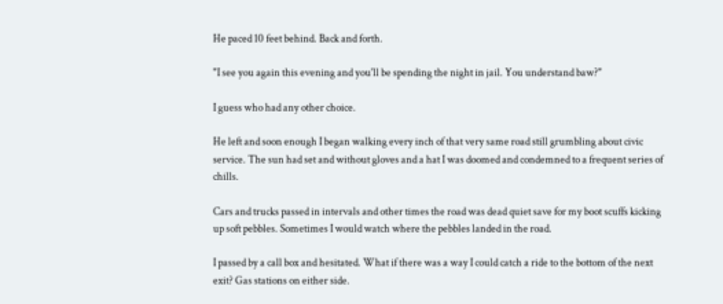He paced 10 feet behind. Back and forth.

"I see you again this evening and you'll be spending the night in jail. You understand baw?"

I guess who had any other choice.

He left and soon enough I began walking every inch of that very same road still grumbling about civic service. The sun had set and without gloves and a hat I was doomed and condemned to a frequent series of chills.

Cars and trucks passed in intervals and other times the road was dead quiet save for my boot scuffs kicking up soft pebbles. Sometimes I would watch where the pebbles landed in the road.

I passed by a call box and hesitated. What if there was a way I could catch a ride to the bottom of the next exit? Gas stations on either side.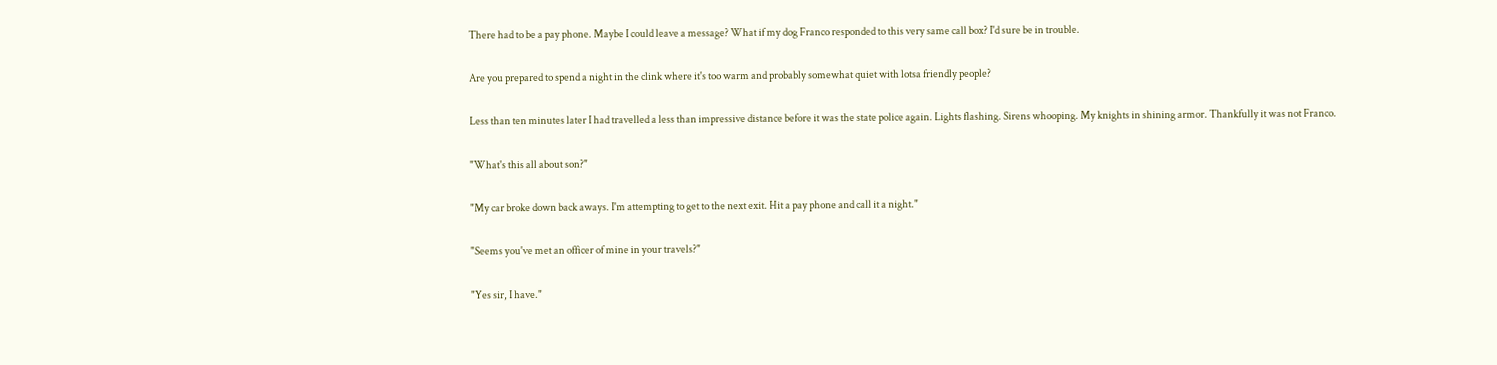There had to be a pay phone. Maybe I could leave a message? What if my dog Franco responded to this very same call box? I'd sure be in trouble.

Are you prepared to spend a night in the clink where it's too warm and probably somewhat quiet with lotsa friendly people?

Less than ten minutes later I had travelled a less than impressive distance before it was the state police again. Lights flashing. Sirens whooping. My knights in shining armor. Thankfully it was not Franco.

"What's this all about son?"

"My car broke down back aways. I'm attempting to get to the next exit. Hit a pay phone and call it a night."

"Seems you've met an officer of mine in your travels?"

"Yes sir, I have."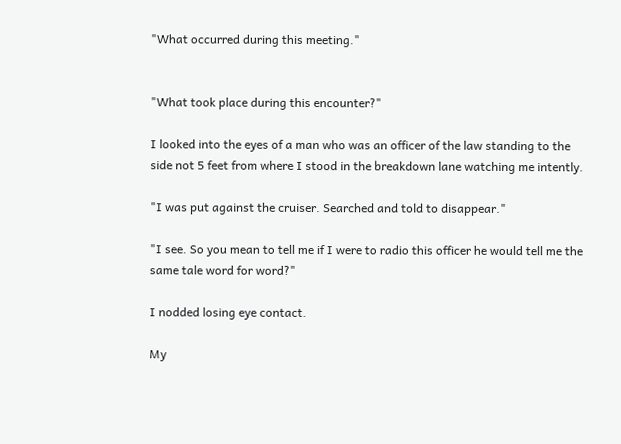"What occurred during this meeting."


"What took place during this encounter?"

I looked into the eyes of a man who was an officer of the law standing to the side not 5 feet from where I stood in the breakdown lane watching me intently.

"I was put against the cruiser. Searched and told to disappear."

"I see. So you mean to tell me if I were to radio this officer he would tell me the same tale word for word?"

I nodded losing eye contact.

My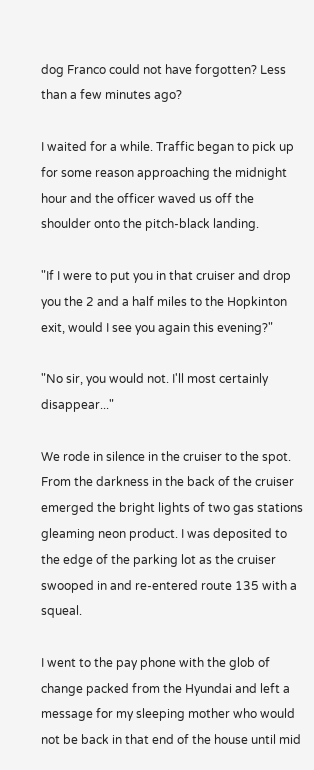dog Franco could not have forgotten? Less than a few minutes ago?

I waited for a while. Traffic began to pick up for some reason approaching the midnight hour and the officer waved us off the shoulder onto the pitch-black landing.

"If I were to put you in that cruiser and drop you the 2 and a half miles to the Hopkinton exit, would I see you again this evening?"

"No sir, you would not. I'll most certainly disappear..."

We rode in silence in the cruiser to the spot. From the darkness in the back of the cruiser emerged the bright lights of two gas stations gleaming neon product. I was deposited to the edge of the parking lot as the cruiser swooped in and re-entered route 135 with a squeal.

I went to the pay phone with the glob of change packed from the Hyundai and left a message for my sleeping mother who would not be back in that end of the house until mid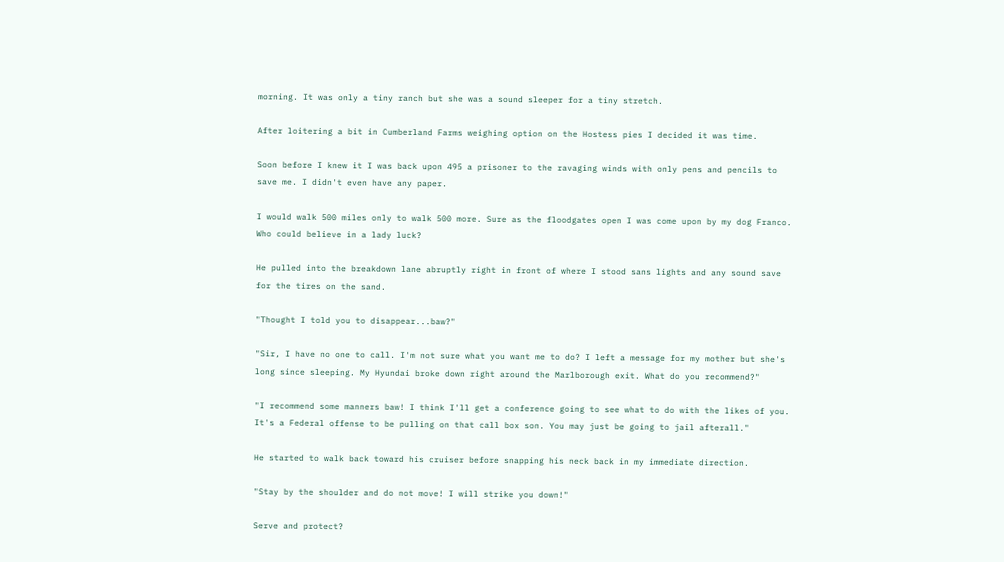morning. It was only a tiny ranch but she was a sound sleeper for a tiny stretch.

After loitering a bit in Cumberland Farms weighing option on the Hostess pies I decided it was time.

Soon before I knew it I was back upon 495 a prisoner to the ravaging winds with only pens and pencils to save me. I didn't even have any paper.

I would walk 500 miles only to walk 500 more. Sure as the floodgates open I was come upon by my dog Franco. Who could believe in a lady luck?

He pulled into the breakdown lane abruptly right in front of where I stood sans lights and any sound save for the tires on the sand.

"Thought I told you to disappear...baw?"

"Sir, I have no one to call. I'm not sure what you want me to do? I left a message for my mother but she's long since sleeping. My Hyundai broke down right around the Marlborough exit. What do you recommend?"

"I recommend some manners baw! I think I'll get a conference going to see what to do with the likes of you. It's a Federal offense to be pulling on that call box son. You may just be going to jail afterall."

He started to walk back toward his cruiser before snapping his neck back in my immediate direction.

"Stay by the shoulder and do not move! I will strike you down!"

Serve and protect?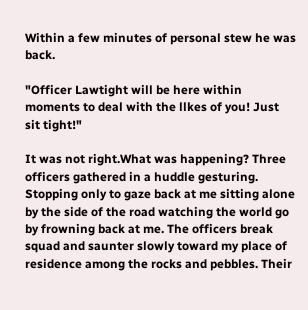Within a few minutes of personal stew he was back.

"Officer Lawtight will be here within moments to deal with the llkes of you! Just sit tight!"

It was not right.What was happening? Three officers gathered in a huddle gesturing. Stopping only to gaze back at me sitting alone by the side of the road watching the world go by frowning back at me. The officers break squad and saunter slowly toward my place of residence among the rocks and pebbles. Their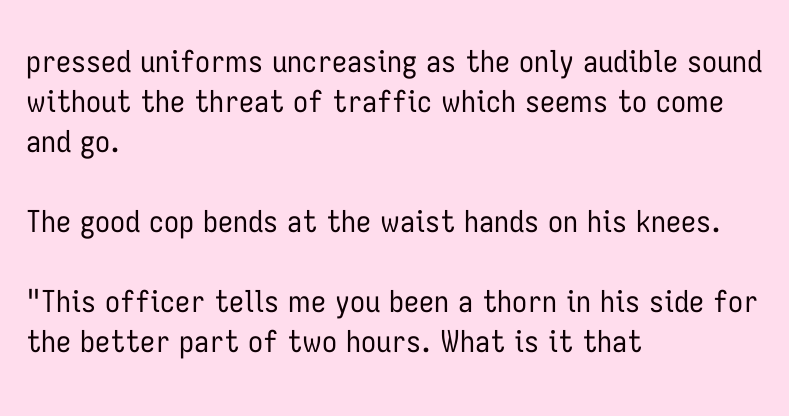pressed uniforms uncreasing as the only audible sound without the threat of traffic which seems to come and go.

The good cop bends at the waist hands on his knees.

"This officer tells me you been a thorn in his side for the better part of two hours. What is it that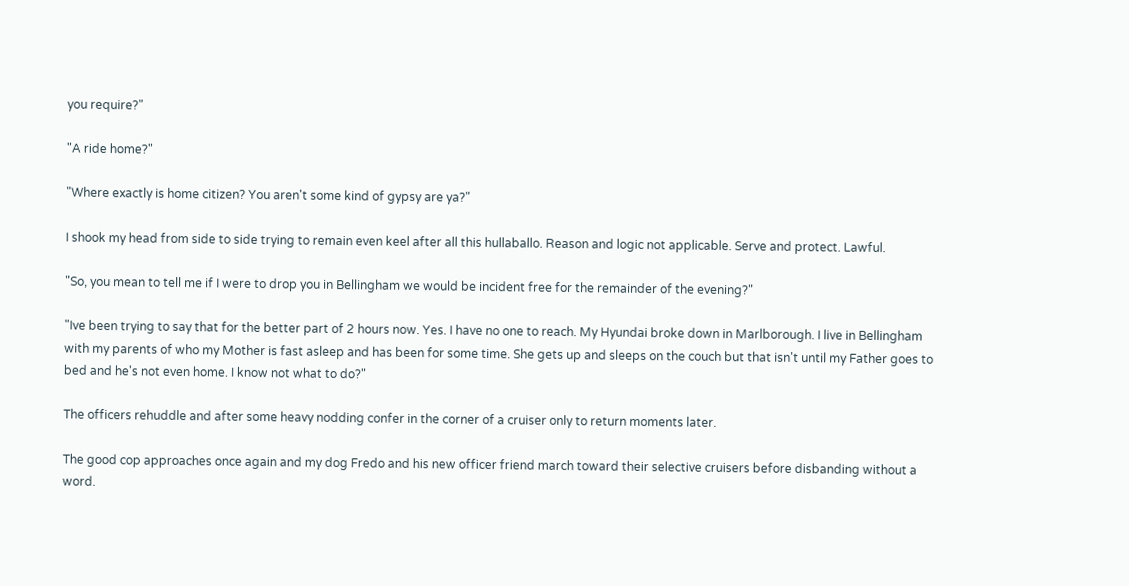you require?"

"A ride home?"

"Where exactly is home citizen? You aren't some kind of gypsy are ya?"

I shook my head from side to side trying to remain even keel after all this hullaballo. Reason and logic not applicable. Serve and protect. Lawful.

"So, you mean to tell me if I were to drop you in Bellingham we would be incident free for the remainder of the evening?"

"Ive been trying to say that for the better part of 2 hours now. Yes. I have no one to reach. My Hyundai broke down in Marlborough. I live in Bellingham with my parents of who my Mother is fast asleep and has been for some time. She gets up and sleeps on the couch but that isn't until my Father goes to bed and he's not even home. I know not what to do?"

The officers rehuddle and after some heavy nodding confer in the corner of a cruiser only to return moments later.

The good cop approaches once again and my dog Fredo and his new officer friend march toward their selective cruisers before disbanding without a word.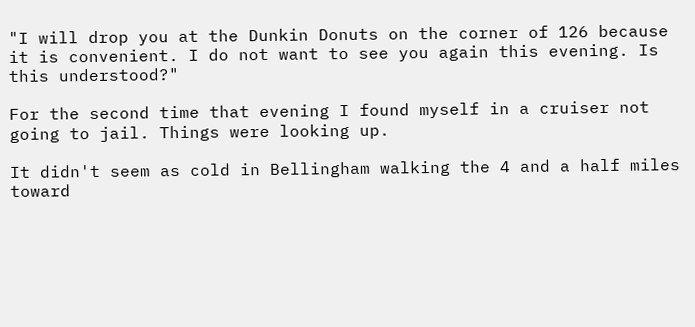"I will drop you at the Dunkin Donuts on the corner of 126 because it is convenient. I do not want to see you again this evening. Is this understood?"

For the second time that evening I found myself in a cruiser not going to jail. Things were looking up.

It didn't seem as cold in Bellingham walking the 4 and a half miles toward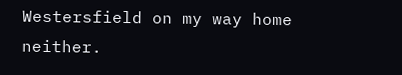Westersfield on my way home neither.